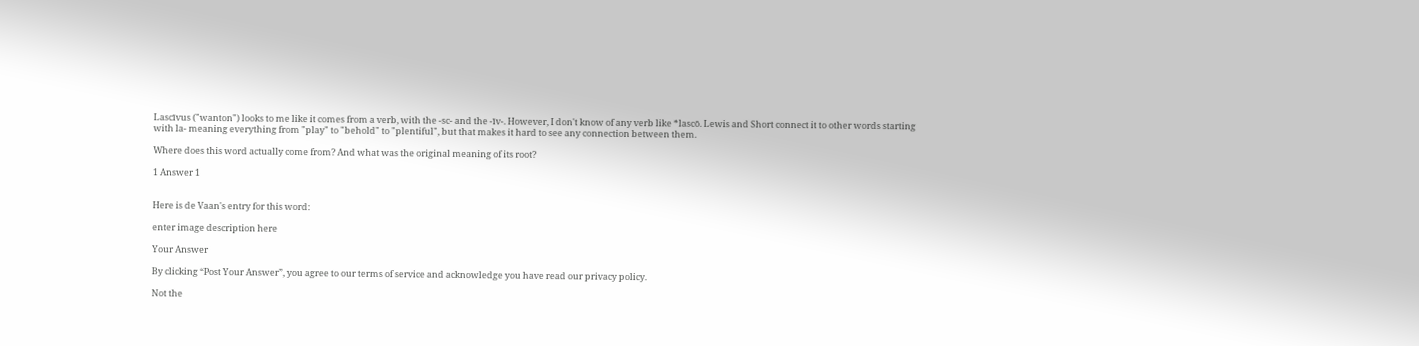Lascīvus ("wanton") looks to me like it comes from a verb, with the -sc- and the -īv-. However, I don't know of any verb like *lascō. Lewis and Short connect it to other words starting with la- meaning everything from "play" to "behold" to "plentiful", but that makes it hard to see any connection between them.

Where does this word actually come from? And what was the original meaning of its root?

1 Answer 1


Here is de Vaan's entry for this word:

enter image description here

Your Answer

By clicking “Post Your Answer”, you agree to our terms of service and acknowledge you have read our privacy policy.

Not the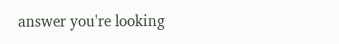answer you're looking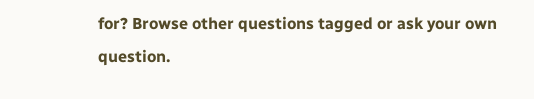for? Browse other questions tagged or ask your own question.